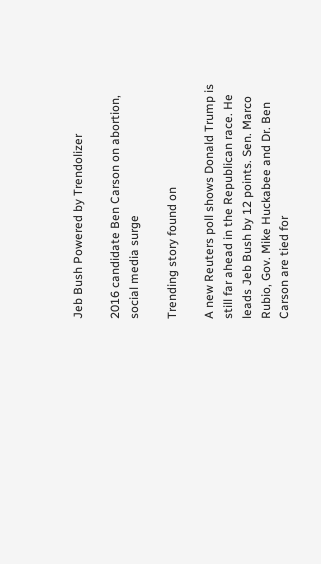Jeb Bush Powered by Trendolizer

2016 candidate Ben Carson on abortion, social media surge

Trending story found on

A new Reuters poll shows Donald Trump is still far ahead in the Republican race. He leads Jeb Bush by 12 points. Sen. Marco Rubio, Gov. Mike Huckabee and Dr. Ben Carson are tied for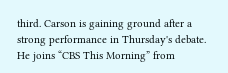third. Carson is gaining ground after a strong performance in Thursday's debate. He joins “CBS This Morning” from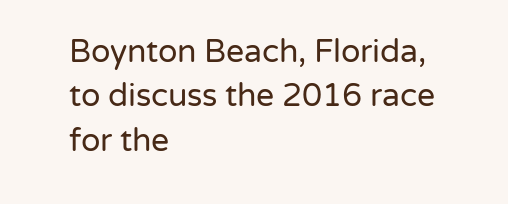Boynton Beach, Florida, to discuss the 2016 race for the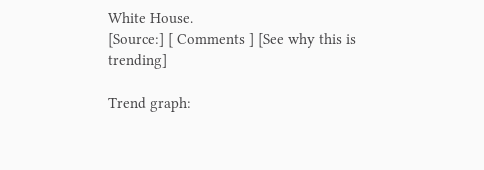White House.
[Source:] [ Comments ] [See why this is trending]

Trend graph: